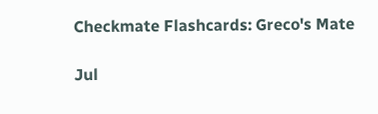Checkmate Flashcards: Greco's Mate

Jul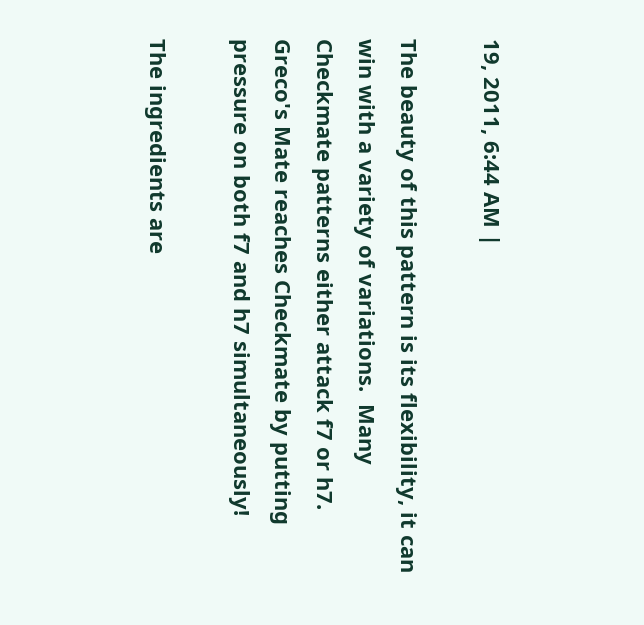19, 2011, 6:44 AM |

The beauty of this pattern is its flexibility, it can win with a variety of variations.  Many Checkmate patterns either attack f7 or h7.  Greco's Mate reaches Checkmate by putting pressure on both f7 and h7 simultaneously!

The ingredients are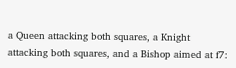a Queen attacking both squares, a Knight attacking both squares, and a Bishop aimed at f7: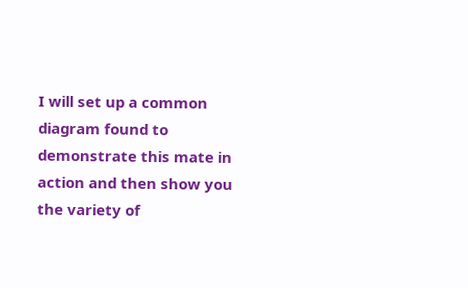I will set up a common diagram found to demonstrate this mate in action and then show you the variety of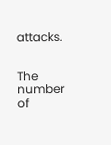attacks.


The number of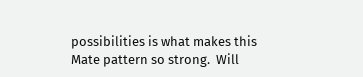possibilities is what makes this Mate pattern so strong.  Will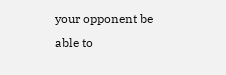your opponent be able to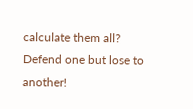calculate them all?  Defend one but lose to another!